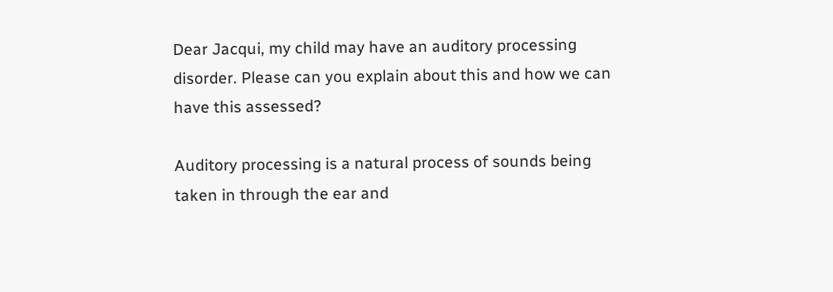Dear Jacqui, my child may have an auditory processing disorder. Please can you explain about this and how we can have this assessed?

Auditory processing is a natural process of sounds being taken in through the ear and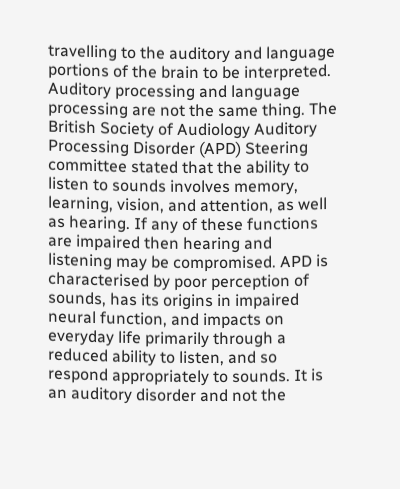travelling to the auditory and language portions of the brain to be interpreted. Auditory processing and language processing are not the same thing. The British Society of Audiology Auditory Processing Disorder (APD) Steering committee stated that the ability to listen to sounds involves memory, learning, vision, and attention, as well as hearing. If any of these functions are impaired then hearing and listening may be compromised. APD is characterised by poor perception of sounds, has its origins in impaired neural function, and impacts on everyday life primarily through a reduced ability to listen, and so respond appropriately to sounds. It is an auditory disorder and not the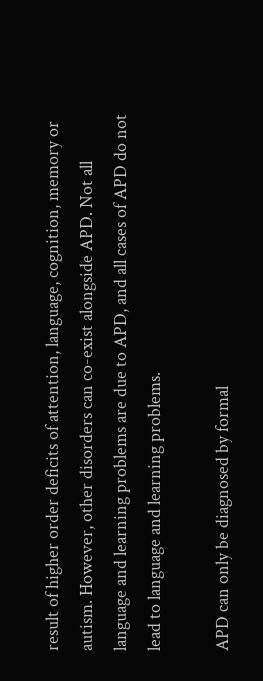result of higher order deficits of attention, language, cognition, memory or autism. However, other disorders can co-exist alongside APD. Not all language and learning problems are due to APD, and all cases of APD do not lead to language and learning problems.

APD can only be diagnosed by formal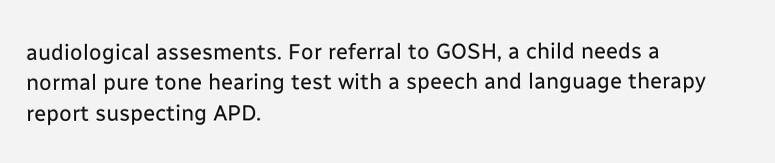audiological assesments. For referral to GOSH, a child needs a normal pure tone hearing test with a speech and language therapy report suspecting APD.